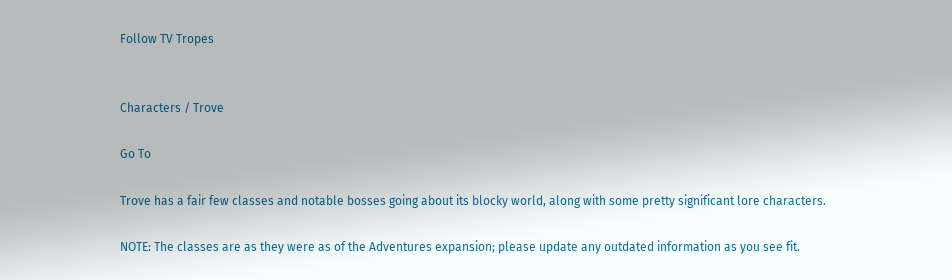Follow TV Tropes


Characters / Trove

Go To

Trove has a fair few classes and notable bosses going about its blocky world, along with some pretty significant lore characters.

NOTE: The classes are as they were as of the Adventures expansion; please update any outdated information as you see fit.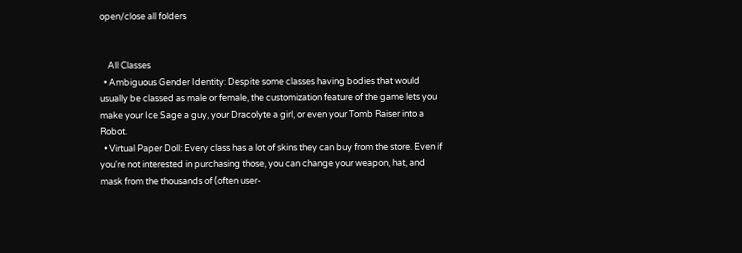open/close all folders


    All Classes
  • Ambiguous Gender Identity: Despite some classes having bodies that would usually be classed as male or female, the customization feature of the game lets you make your Ice Sage a guy, your Dracolyte a girl, or even your Tomb Raiser into a Robot.
  • Virtual Paper Doll: Every class has a lot of skins they can buy from the store. Even if you're not interested in purchasing those, you can change your weapon, hat, and mask from the thousands of (often user-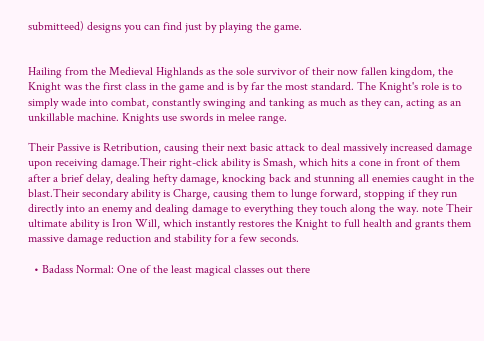submitteed) designs you can find just by playing the game.


Hailing from the Medieval Highlands as the sole survivor of their now fallen kingdom, the Knight was the first class in the game and is by far the most standard. The Knight's role is to simply wade into combat, constantly swinging and tanking as much as they can, acting as an unkillable machine. Knights use swords in melee range.

Their Passive is Retribution, causing their next basic attack to deal massively increased damage upon receiving damage.Their right-click ability is Smash, which hits a cone in front of them after a brief delay, dealing hefty damage, knocking back and stunning all enemies caught in the blast.Their secondary ability is Charge, causing them to lunge forward, stopping if they run directly into an enemy and dealing damage to everything they touch along the way. note Their ultimate ability is Iron Will, which instantly restores the Knight to full health and grants them massive damage reduction and stability for a few seconds.

  • Badass Normal: One of the least magical classes out there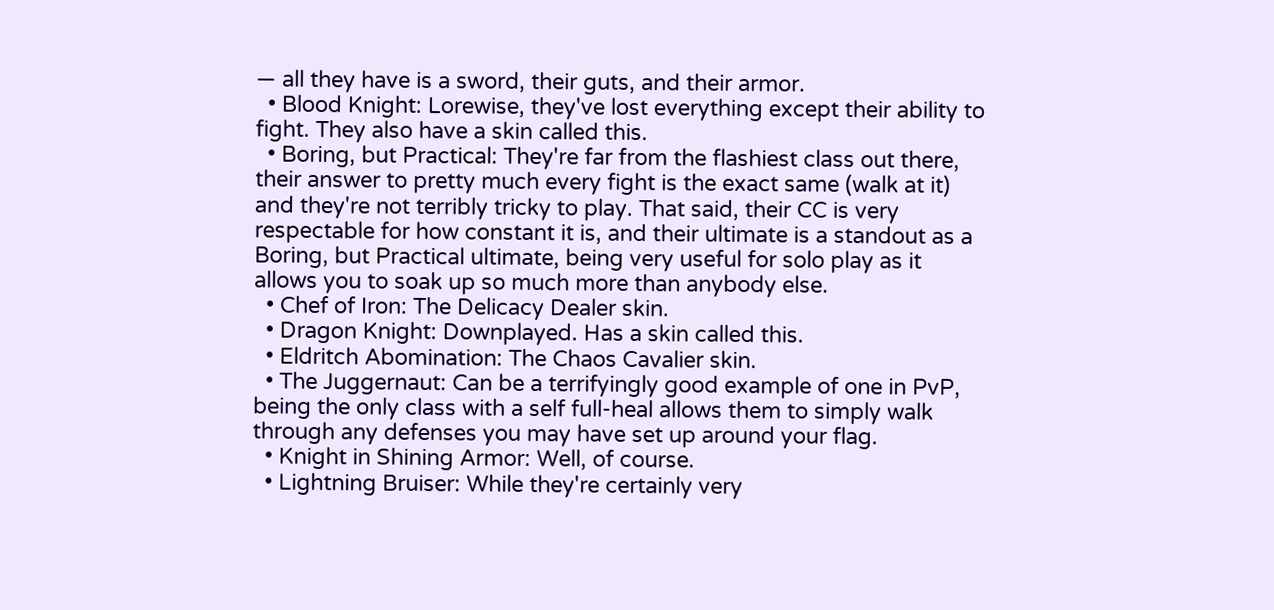— all they have is a sword, their guts, and their armor.
  • Blood Knight: Lorewise, they've lost everything except their ability to fight. They also have a skin called this.
  • Boring, but Practical: They're far from the flashiest class out there, their answer to pretty much every fight is the exact same (walk at it) and they're not terribly tricky to play. That said, their CC is very respectable for how constant it is, and their ultimate is a standout as a Boring, but Practical ultimate, being very useful for solo play as it allows you to soak up so much more than anybody else.
  • Chef of Iron: The Delicacy Dealer skin.
  • Dragon Knight: Downplayed. Has a skin called this.
  • Eldritch Abomination: The Chaos Cavalier skin.
  • The Juggernaut: Can be a terrifyingly good example of one in PvP, being the only class with a self full-heal allows them to simply walk through any defenses you may have set up around your flag.
  • Knight in Shining Armor: Well, of course.
  • Lightning Bruiser: While they're certainly very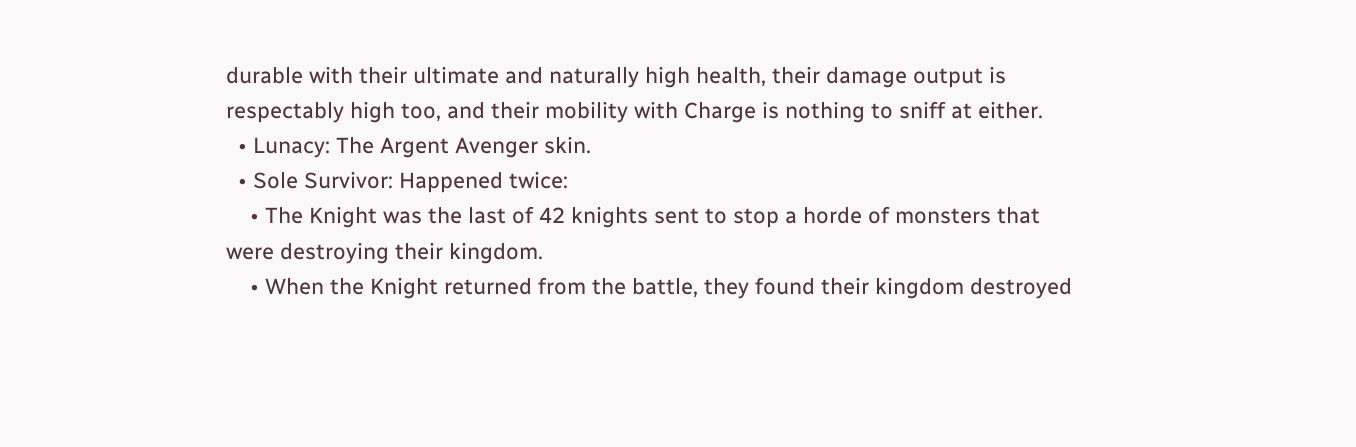durable with their ultimate and naturally high health, their damage output is respectably high too, and their mobility with Charge is nothing to sniff at either.
  • Lunacy: The Argent Avenger skin.
  • Sole Survivor: Happened twice:
    • The Knight was the last of 42 knights sent to stop a horde of monsters that were destroying their kingdom.
    • When the Knight returned from the battle, they found their kingdom destroyed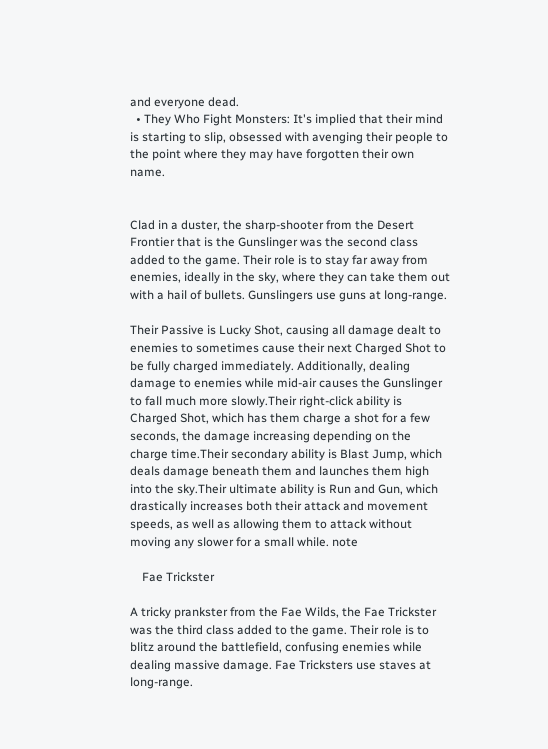and everyone dead.
  • They Who Fight Monsters: It's implied that their mind is starting to slip, obsessed with avenging their people to the point where they may have forgotten their own name.


Clad in a duster, the sharp-shooter from the Desert Frontier that is the Gunslinger was the second class added to the game. Their role is to stay far away from enemies, ideally in the sky, where they can take them out with a hail of bullets. Gunslingers use guns at long-range.

Their Passive is Lucky Shot, causing all damage dealt to enemies to sometimes cause their next Charged Shot to be fully charged immediately. Additionally, dealing damage to enemies while mid-air causes the Gunslinger to fall much more slowly.Their right-click ability is Charged Shot, which has them charge a shot for a few seconds, the damage increasing depending on the charge time.Their secondary ability is Blast Jump, which deals damage beneath them and launches them high into the sky.Their ultimate ability is Run and Gun, which drastically increases both their attack and movement speeds, as well as allowing them to attack without moving any slower for a small while. note

    Fae Trickster

A tricky prankster from the Fae Wilds, the Fae Trickster was the third class added to the game. Their role is to blitz around the battlefield, confusing enemies while dealing massive damage. Fae Tricksters use staves at long-range.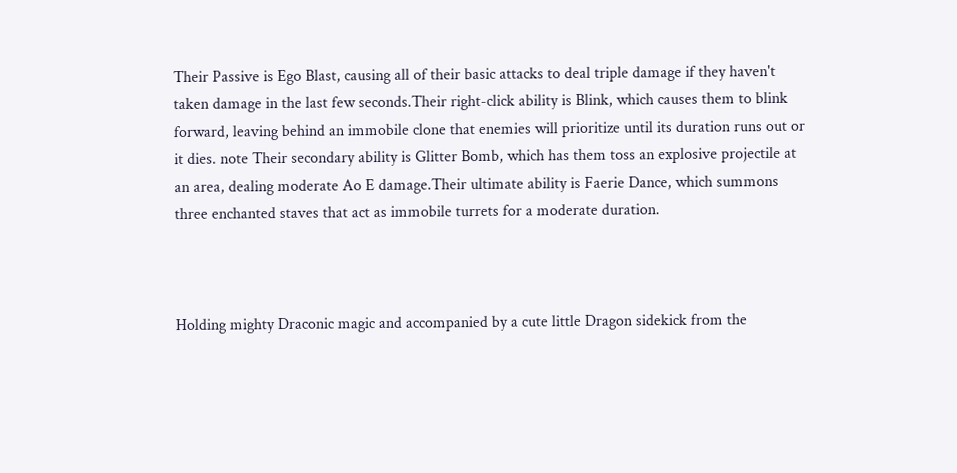Their Passive is Ego Blast, causing all of their basic attacks to deal triple damage if they haven't taken damage in the last few seconds.Their right-click ability is Blink, which causes them to blink forward, leaving behind an immobile clone that enemies will prioritize until its duration runs out or it dies. note Their secondary ability is Glitter Bomb, which has them toss an explosive projectile at an area, dealing moderate Ao E damage.Their ultimate ability is Faerie Dance, which summons three enchanted staves that act as immobile turrets for a moderate duration.



Holding mighty Draconic magic and accompanied by a cute little Dragon sidekick from the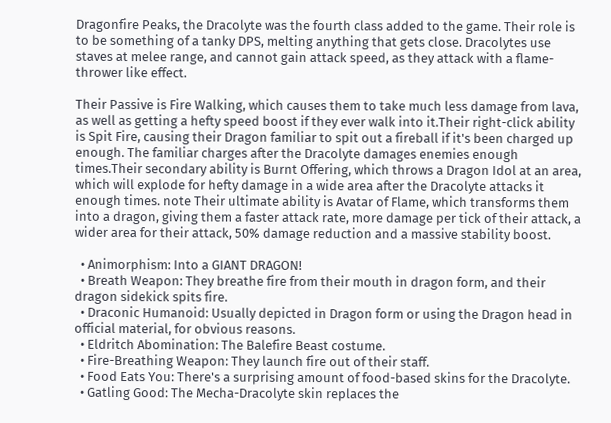Dragonfire Peaks, the Dracolyte was the fourth class added to the game. Their role is to be something of a tanky DPS, melting anything that gets close. Dracolytes use staves at melee range, and cannot gain attack speed, as they attack with a flame-thrower like effect.

Their Passive is Fire Walking, which causes them to take much less damage from lava, as well as getting a hefty speed boost if they ever walk into it.Their right-click ability is Spit Fire, causing their Dragon familiar to spit out a fireball if it's been charged up enough. The familiar charges after the Dracolyte damages enemies enough times.Their secondary ability is Burnt Offering, which throws a Dragon Idol at an area, which will explode for hefty damage in a wide area after the Dracolyte attacks it enough times. note Their ultimate ability is Avatar of Flame, which transforms them into a dragon, giving them a faster attack rate, more damage per tick of their attack, a wider area for their attack, 50% damage reduction and a massive stability boost.

  • Animorphism: Into a GIANT DRAGON!
  • Breath Weapon: They breathe fire from their mouth in dragon form, and their dragon sidekick spits fire.
  • Draconic Humanoid: Usually depicted in Dragon form or using the Dragon head in official material, for obvious reasons.
  • Eldritch Abomination: The Balefire Beast costume.
  • Fire-Breathing Weapon: They launch fire out of their staff.
  • Food Eats You: There's a surprising amount of food-based skins for the Dracolyte.
  • Gatling Good: The Mecha-Dracolyte skin replaces the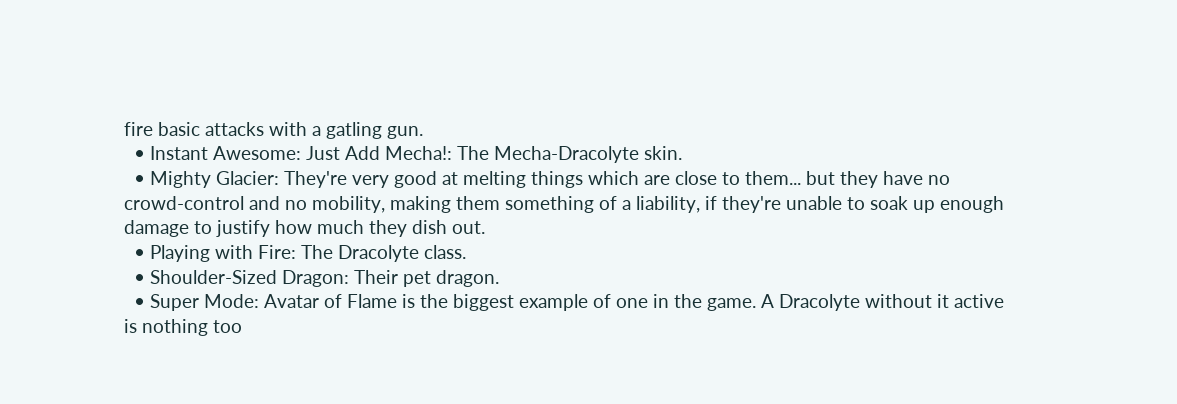fire basic attacks with a gatling gun.
  • Instant Awesome: Just Add Mecha!: The Mecha-Dracolyte skin.
  • Mighty Glacier: They're very good at melting things which are close to them... but they have no crowd-control and no mobility, making them something of a liability, if they're unable to soak up enough damage to justify how much they dish out.
  • Playing with Fire: The Dracolyte class.
  • Shoulder-Sized Dragon: Their pet dragon.
  • Super Mode: Avatar of Flame is the biggest example of one in the game. A Dracolyte without it active is nothing too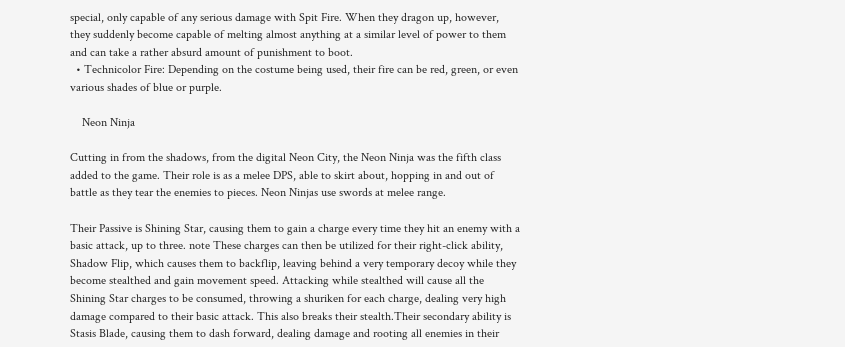special, only capable of any serious damage with Spit Fire. When they dragon up, however, they suddenly become capable of melting almost anything at a similar level of power to them and can take a rather absurd amount of punishment to boot.
  • Technicolor Fire: Depending on the costume being used, their fire can be red, green, or even various shades of blue or purple.

    Neon Ninja

Cutting in from the shadows, from the digital Neon City, the Neon Ninja was the fifth class added to the game. Their role is as a melee DPS, able to skirt about, hopping in and out of battle as they tear the enemies to pieces. Neon Ninjas use swords at melee range.

Their Passive is Shining Star, causing them to gain a charge every time they hit an enemy with a basic attack, up to three. note These charges can then be utilized for their right-click ability, Shadow Flip, which causes them to backflip, leaving behind a very temporary decoy while they become stealthed and gain movement speed. Attacking while stealthed will cause all the Shining Star charges to be consumed, throwing a shuriken for each charge, dealing very high damage compared to their basic attack. This also breaks their stealth.Their secondary ability is Stasis Blade, causing them to dash forward, dealing damage and rooting all enemies in their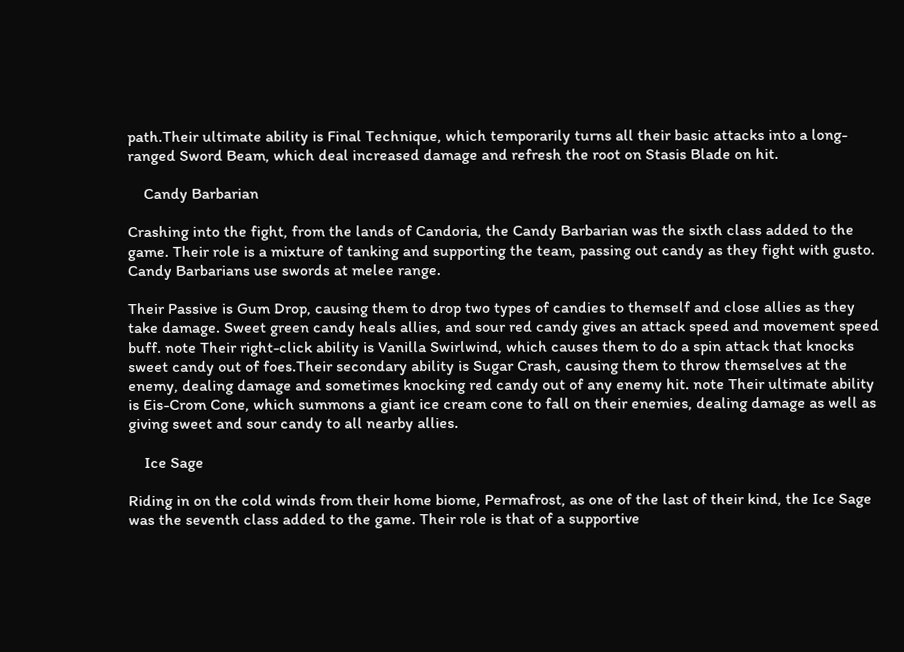path.Their ultimate ability is Final Technique, which temporarily turns all their basic attacks into a long-ranged Sword Beam, which deal increased damage and refresh the root on Stasis Blade on hit.

    Candy Barbarian

Crashing into the fight, from the lands of Candoria, the Candy Barbarian was the sixth class added to the game. Their role is a mixture of tanking and supporting the team, passing out candy as they fight with gusto. Candy Barbarians use swords at melee range.

Their Passive is Gum Drop, causing them to drop two types of candies to themself and close allies as they take damage. Sweet green candy heals allies, and sour red candy gives an attack speed and movement speed buff. note Their right-click ability is Vanilla Swirlwind, which causes them to do a spin attack that knocks sweet candy out of foes.Their secondary ability is Sugar Crash, causing them to throw themselves at the enemy, dealing damage and sometimes knocking red candy out of any enemy hit. note Their ultimate ability is Eis-Crom Cone, which summons a giant ice cream cone to fall on their enemies, dealing damage as well as giving sweet and sour candy to all nearby allies.

    Ice Sage

Riding in on the cold winds from their home biome, Permafrost, as one of the last of their kind, the Ice Sage was the seventh class added to the game. Their role is that of a supportive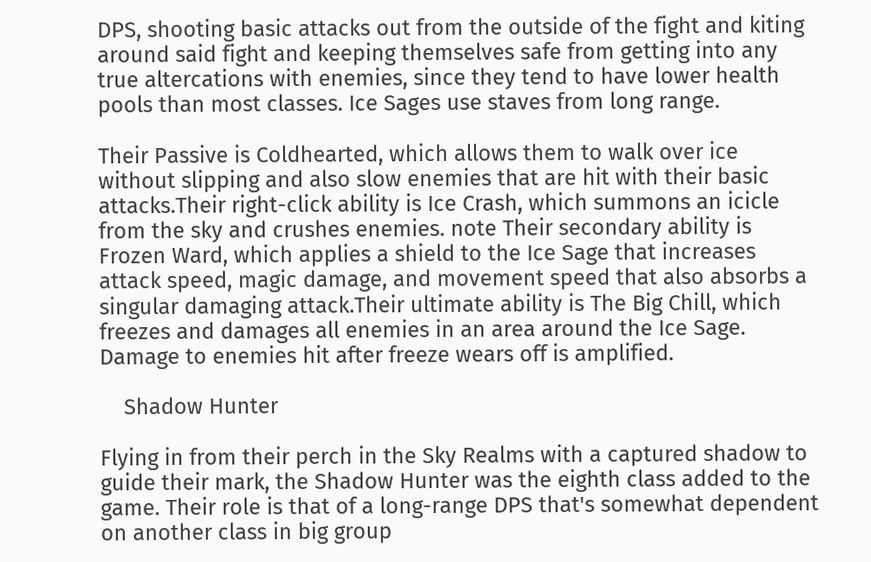DPS, shooting basic attacks out from the outside of the fight and kiting around said fight and keeping themselves safe from getting into any true altercations with enemies, since they tend to have lower health pools than most classes. Ice Sages use staves from long range.

Their Passive is Coldhearted, which allows them to walk over ice without slipping and also slow enemies that are hit with their basic attacks.Their right-click ability is Ice Crash, which summons an icicle from the sky and crushes enemies. note Their secondary ability is Frozen Ward, which applies a shield to the Ice Sage that increases attack speed, magic damage, and movement speed that also absorbs a singular damaging attack.Their ultimate ability is The Big Chill, which freezes and damages all enemies in an area around the Ice Sage. Damage to enemies hit after freeze wears off is amplified.

    Shadow Hunter

Flying in from their perch in the Sky Realms with a captured shadow to guide their mark, the Shadow Hunter was the eighth class added to the game. Their role is that of a long-range DPS that's somewhat dependent on another class in big group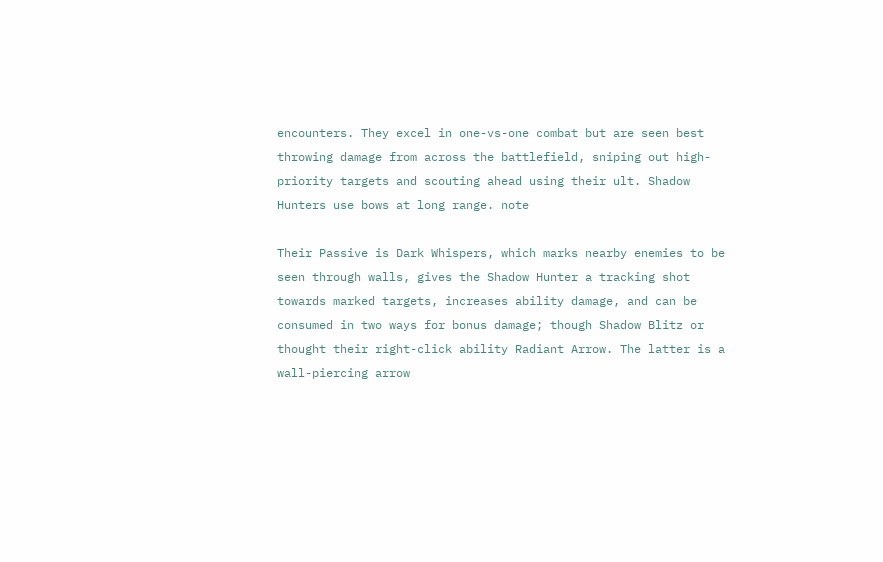encounters. They excel in one-vs-one combat but are seen best throwing damage from across the battlefield, sniping out high-priority targets and scouting ahead using their ult. Shadow Hunters use bows at long range. note

Their Passive is Dark Whispers, which marks nearby enemies to be seen through walls, gives the Shadow Hunter a tracking shot towards marked targets, increases ability damage, and can be consumed in two ways for bonus damage; though Shadow Blitz or thought their right-click ability Radiant Arrow. The latter is a wall-piercing arrow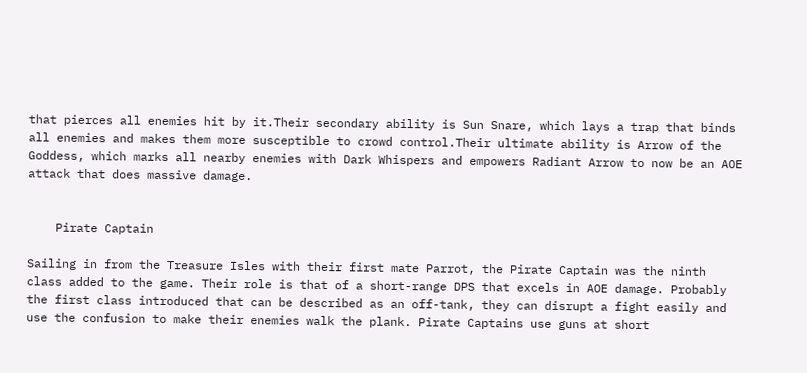that pierces all enemies hit by it.Their secondary ability is Sun Snare, which lays a trap that binds all enemies and makes them more susceptible to crowd control.Their ultimate ability is Arrow of the Goddess, which marks all nearby enemies with Dark Whispers and empowers Radiant Arrow to now be an AOE attack that does massive damage.


    Pirate Captain

Sailing in from the Treasure Isles with their first mate Parrot, the Pirate Captain was the ninth class added to the game. Their role is that of a short-range DPS that excels in AOE damage. Probably the first class introduced that can be described as an off-tank, they can disrupt a fight easily and use the confusion to make their enemies walk the plank. Pirate Captains use guns at short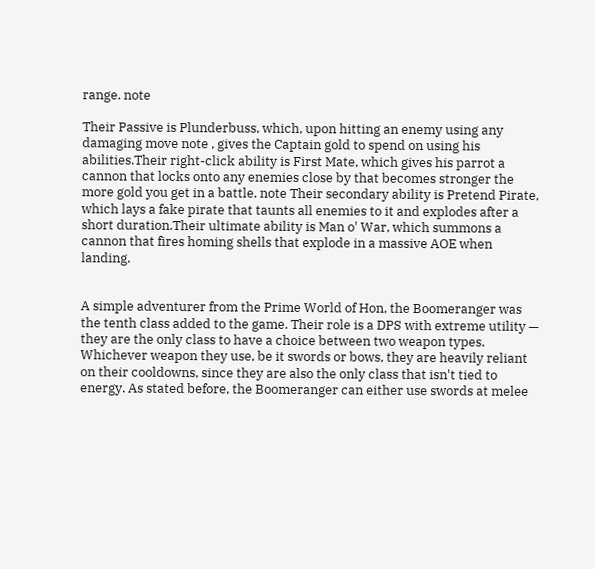range. note

Their Passive is Plunderbuss, which, upon hitting an enemy using any damaging move note , gives the Captain gold to spend on using his abilities.Their right-click ability is First Mate, which gives his parrot a cannon that locks onto any enemies close by that becomes stronger the more gold you get in a battle. note Their secondary ability is Pretend Pirate, which lays a fake pirate that taunts all enemies to it and explodes after a short duration.Their ultimate ability is Man o' War, which summons a cannon that fires homing shells that explode in a massive AOE when landing.


A simple adventurer from the Prime World of Hon, the Boomeranger was the tenth class added to the game. Their role is a DPS with extreme utility — they are the only class to have a choice between two weapon types. Whichever weapon they use, be it swords or bows, they are heavily reliant on their cooldowns, since they are also the only class that isn't tied to energy. As stated before, the Boomeranger can either use swords at melee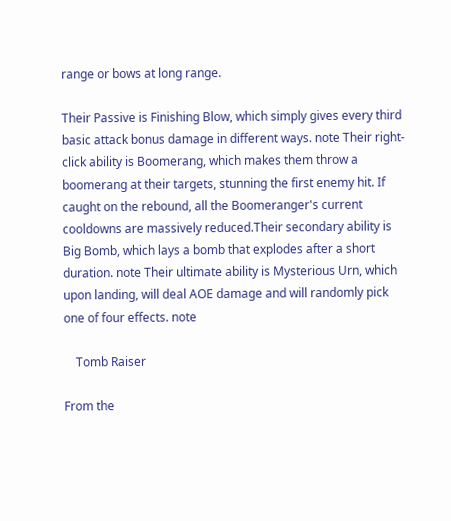range or bows at long range.

Their Passive is Finishing Blow, which simply gives every third basic attack bonus damage in different ways. note Their right-click ability is Boomerang, which makes them throw a boomerang at their targets, stunning the first enemy hit. If caught on the rebound, all the Boomeranger's current cooldowns are massively reduced.Their secondary ability is Big Bomb, which lays a bomb that explodes after a short duration. note Their ultimate ability is Mysterious Urn, which upon landing, will deal AOE damage and will randomly pick one of four effects. note

    Tomb Raiser

From the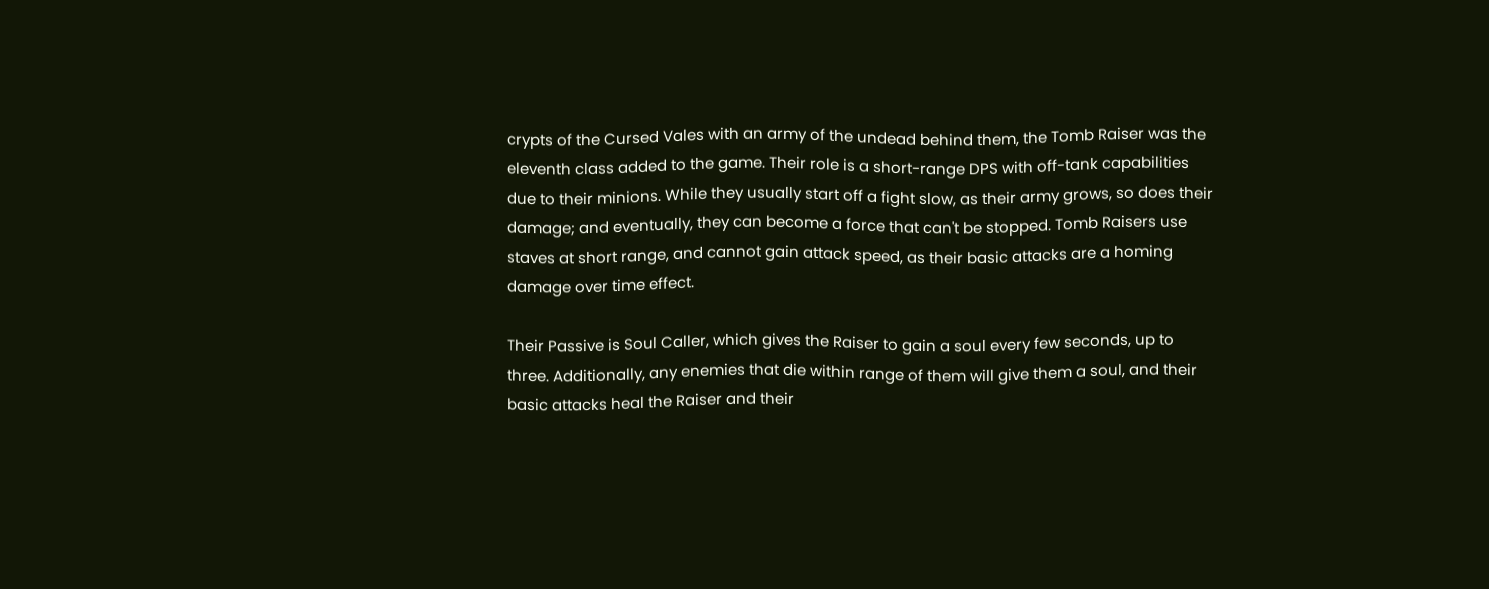crypts of the Cursed Vales with an army of the undead behind them, the Tomb Raiser was the eleventh class added to the game. Their role is a short-range DPS with off-tank capabilities due to their minions. While they usually start off a fight slow, as their army grows, so does their damage; and eventually, they can become a force that can't be stopped. Tomb Raisers use staves at short range, and cannot gain attack speed, as their basic attacks are a homing damage over time effect.

Their Passive is Soul Caller, which gives the Raiser to gain a soul every few seconds, up to three. Additionally, any enemies that die within range of them will give them a soul, and their basic attacks heal the Raiser and their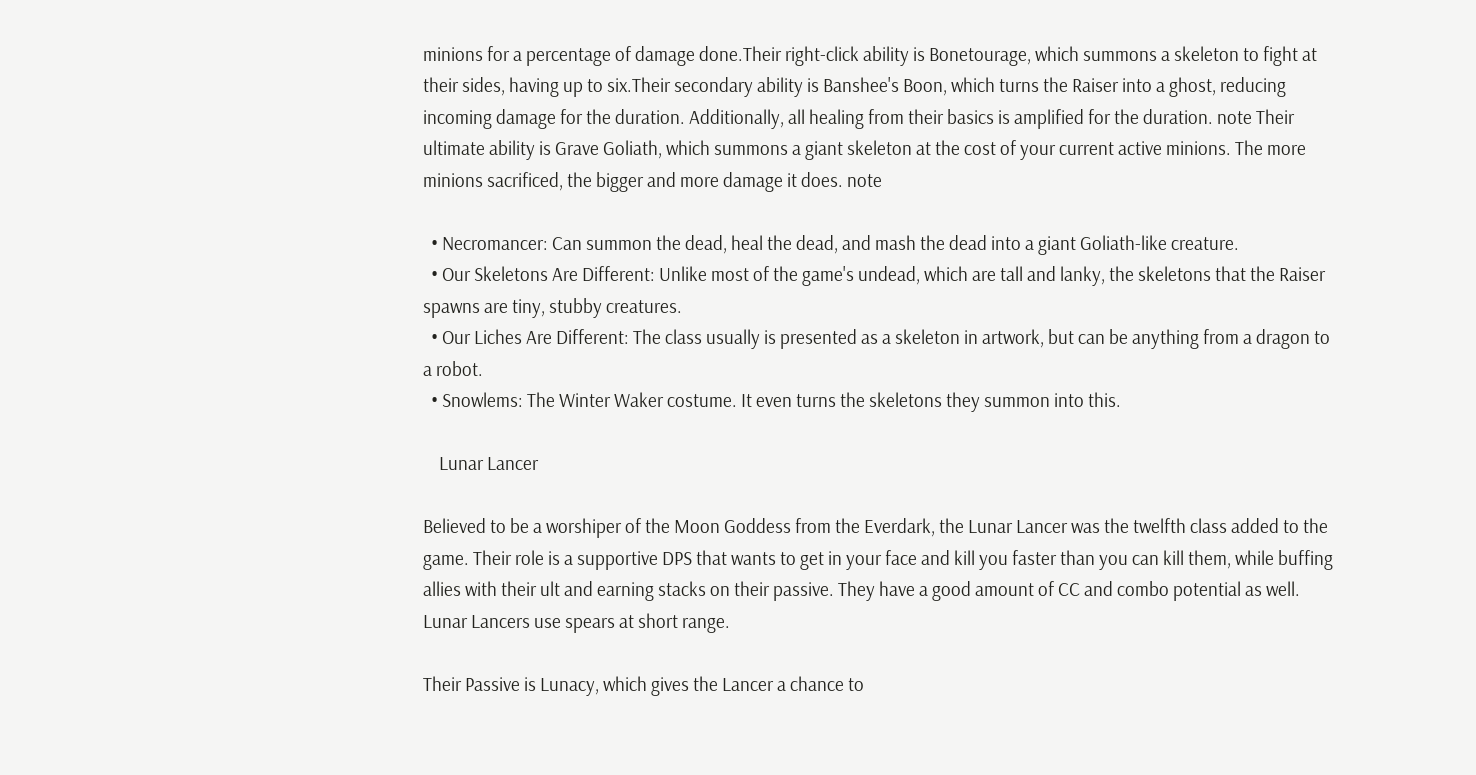minions for a percentage of damage done.Their right-click ability is Bonetourage, which summons a skeleton to fight at their sides, having up to six.Their secondary ability is Banshee's Boon, which turns the Raiser into a ghost, reducing incoming damage for the duration. Additionally, all healing from their basics is amplified for the duration. note Their ultimate ability is Grave Goliath, which summons a giant skeleton at the cost of your current active minions. The more minions sacrificed, the bigger and more damage it does. note

  • Necromancer: Can summon the dead, heal the dead, and mash the dead into a giant Goliath-like creature.
  • Our Skeletons Are Different: Unlike most of the game's undead, which are tall and lanky, the skeletons that the Raiser spawns are tiny, stubby creatures.
  • Our Liches Are Different: The class usually is presented as a skeleton in artwork, but can be anything from a dragon to a robot.
  • Snowlems: The Winter Waker costume. It even turns the skeletons they summon into this.

    Lunar Lancer

Believed to be a worshiper of the Moon Goddess from the Everdark, the Lunar Lancer was the twelfth class added to the game. Their role is a supportive DPS that wants to get in your face and kill you faster than you can kill them, while buffing allies with their ult and earning stacks on their passive. They have a good amount of CC and combo potential as well. Lunar Lancers use spears at short range.

Their Passive is Lunacy, which gives the Lancer a chance to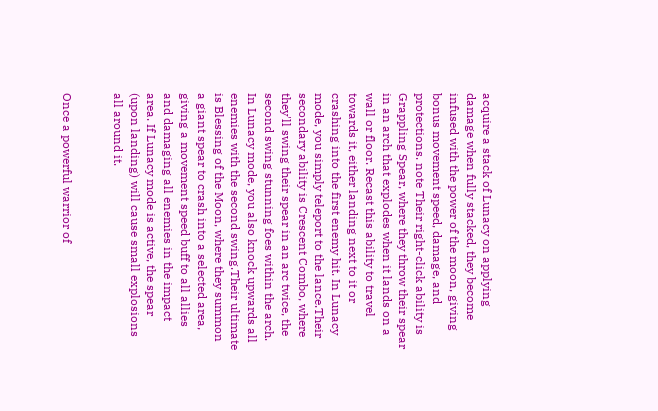acquire a stack of Lunacy on applying damage when fully stacked, they become infused with the power of the moon, giving bonus movement speed, damage, and protections. note Their right-click ability is Grappling Spear, where they throw their spear in an arch that explodes when it lands on a wall or floor. Recast this ability to travel towards it, either landing next to it or crashing into the first enemy hit. In Lunacy mode, you simply teleport to the lance.Their secondary ability is Crescent Combo, where they'll swing their spear in an arc twice, the second swing stunning foes within the arch. In Lunacy mode, you also knock upwards all enemies with the second swing.Their ultimate is Blessing of the Moon, where they summon a giant spear to crash into a selected area, giving a movement speed buff to all allies and damaging all enemies in the impact area. If Lunacy mode is active, the spear (upon landing) will cause small explosions all around it.


Once a powerful warrior of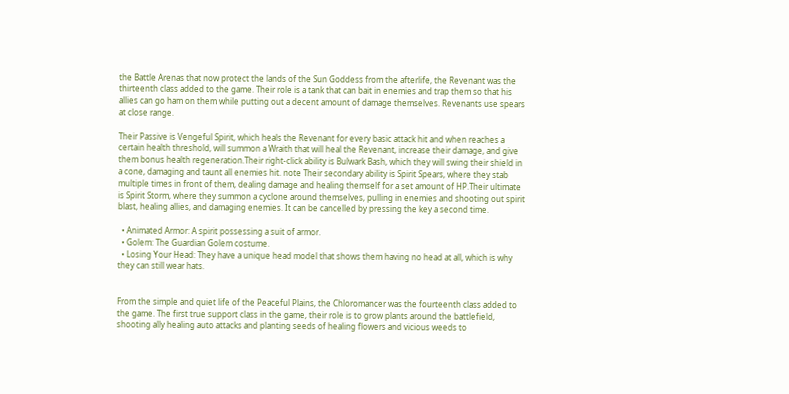the Battle Arenas that now protect the lands of the Sun Goddess from the afterlife, the Revenant was the thirteenth class added to the game. Their role is a tank that can bait in enemies and trap them so that his allies can go ham on them while putting out a decent amount of damage themselves. Revenants use spears at close range.

Their Passive is Vengeful Spirit, which heals the Revenant for every basic attack hit and when reaches a certain health threshold, will summon a Wraith that will heal the Revenant, increase their damage, and give them bonus health regeneration.Their right-click ability is Bulwark Bash, which they will swing their shield in a cone, damaging and taunt all enemies hit. note Their secondary ability is Spirit Spears, where they stab multiple times in front of them, dealing damage and healing themself for a set amount of HP.Their ultimate is Spirit Storm, where they summon a cyclone around themselves, pulling in enemies and shooting out spirit blast, healing allies, and damaging enemies. It can be cancelled by pressing the key a second time.

  • Animated Armor: A spirit possessing a suit of armor.
  • Golem: The Guardian Golem costume.
  • Losing Your Head: They have a unique head model that shows them having no head at all, which is why they can still wear hats.


From the simple and quiet life of the Peaceful Plains, the Chloromancer was the fourteenth class added to the game. The first true support class in the game, their role is to grow plants around the battlefield, shooting ally healing auto attacks and planting seeds of healing flowers and vicious weeds to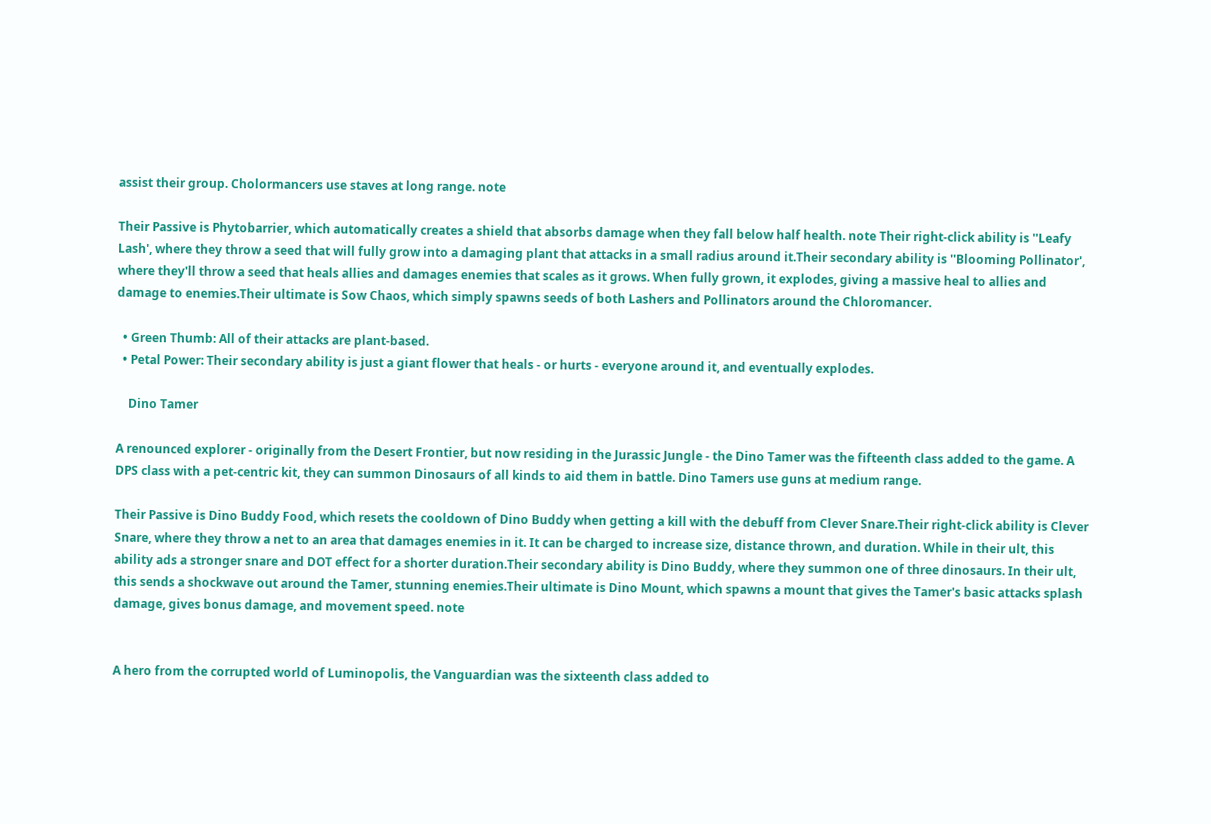assist their group. Cholormancers use staves at long range. note

Their Passive is Phytobarrier, which automatically creates a shield that absorbs damage when they fall below half health. note Their right-click ability is ''Leafy Lash', where they throw a seed that will fully grow into a damaging plant that attacks in a small radius around it.Their secondary ability is ''Blooming Pollinator', where they'll throw a seed that heals allies and damages enemies that scales as it grows. When fully grown, it explodes, giving a massive heal to allies and damage to enemies.Their ultimate is Sow Chaos, which simply spawns seeds of both Lashers and Pollinators around the Chloromancer.

  • Green Thumb: All of their attacks are plant-based.
  • Petal Power: Their secondary ability is just a giant flower that heals - or hurts - everyone around it, and eventually explodes.

    Dino Tamer

A renounced explorer - originally from the Desert Frontier, but now residing in the Jurassic Jungle - the Dino Tamer was the fifteenth class added to the game. A DPS class with a pet-centric kit, they can summon Dinosaurs of all kinds to aid them in battle. Dino Tamers use guns at medium range.

Their Passive is Dino Buddy Food, which resets the cooldown of Dino Buddy when getting a kill with the debuff from Clever Snare.Their right-click ability is Clever Snare, where they throw a net to an area that damages enemies in it. It can be charged to increase size, distance thrown, and duration. While in their ult, this ability ads a stronger snare and DOT effect for a shorter duration.Their secondary ability is Dino Buddy, where they summon one of three dinosaurs. In their ult, this sends a shockwave out around the Tamer, stunning enemies.Their ultimate is Dino Mount, which spawns a mount that gives the Tamer's basic attacks splash damage, gives bonus damage, and movement speed. note


A hero from the corrupted world of Luminopolis, the Vanguardian was the sixteenth class added to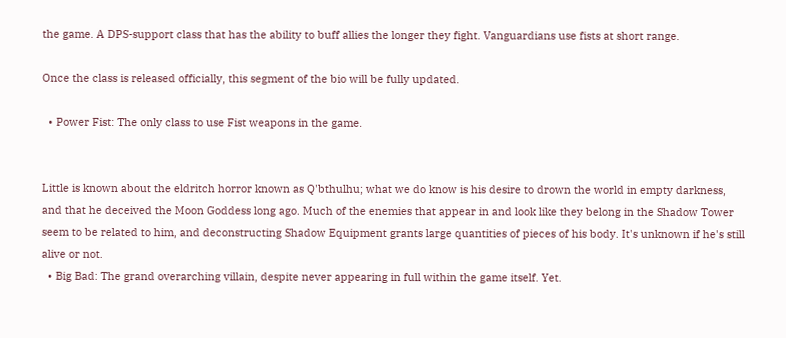the game. A DPS-support class that has the ability to buff allies the longer they fight. Vanguardians use fists at short range.

Once the class is released officially, this segment of the bio will be fully updated.

  • Power Fist: The only class to use Fist weapons in the game.


Little is known about the eldritch horror known as Q'bthulhu; what we do know is his desire to drown the world in empty darkness, and that he deceived the Moon Goddess long ago. Much of the enemies that appear in and look like they belong in the Shadow Tower seem to be related to him, and deconstructing Shadow Equipment grants large quantities of pieces of his body. It's unknown if he's still alive or not.
  • Big Bad: The grand overarching villain, despite never appearing in full within the game itself. Yet.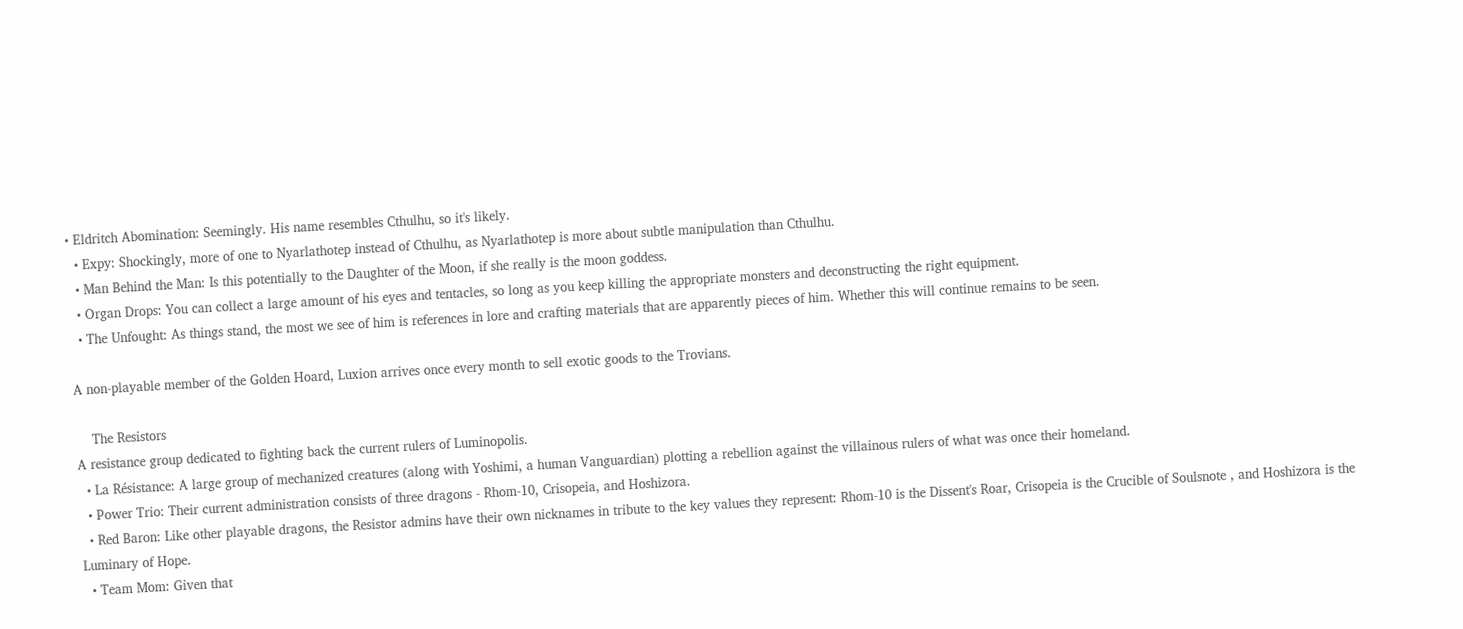• Eldritch Abomination: Seemingly. His name resembles Cthulhu, so it's likely.
  • Expy: Shockingly, more of one to Nyarlathotep instead of Cthulhu, as Nyarlathotep is more about subtle manipulation than Cthulhu.
  • Man Behind the Man: Is this potentially to the Daughter of the Moon, if she really is the moon goddess.
  • Organ Drops: You can collect a large amount of his eyes and tentacles, so long as you keep killing the appropriate monsters and deconstructing the right equipment.
  • The Unfought: As things stand, the most we see of him is references in lore and crafting materials that are apparently pieces of him. Whether this will continue remains to be seen.

A non-playable member of the Golden Hoard, Luxion arrives once every month to sell exotic goods to the Trovians.

    The Resistors
A resistance group dedicated to fighting back the current rulers of Luminopolis.
  • La Résistance: A large group of mechanized creatures (along with Yoshimi, a human Vanguardian) plotting a rebellion against the villainous rulers of what was once their homeland.
  • Power Trio: Their current administration consists of three dragons - Rhom-10, Crisopeia, and Hoshizora.
  • Red Baron: Like other playable dragons, the Resistor admins have their own nicknames in tribute to the key values they represent: Rhom-10 is the Dissent's Roar, Crisopeia is the Crucible of Soulsnote , and Hoshizora is the Luminary of Hope.
  • Team Mom: Given that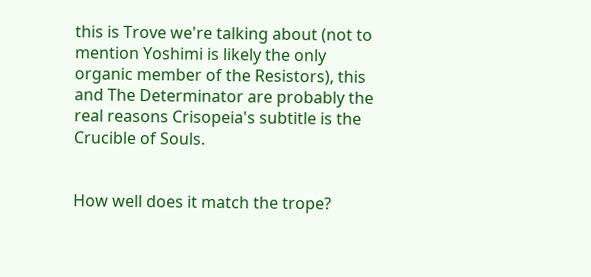this is Trove we're talking about (not to mention Yoshimi is likely the only organic member of the Resistors), this and The Determinator are probably the real reasons Crisopeia's subtitle is the Crucible of Souls.


How well does it match the trope?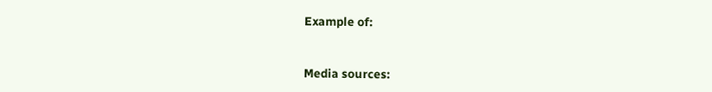Example of:


Media sources: